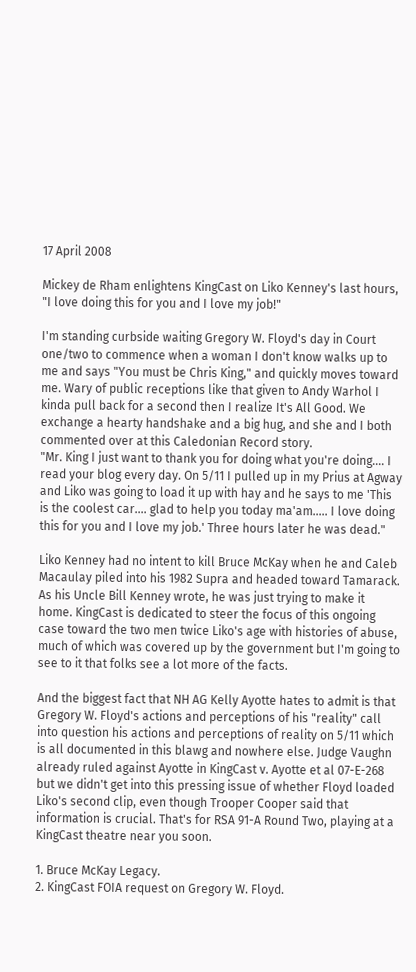17 April 2008

Mickey de Rham enlightens KingCast on Liko Kenney's last hours, "I love doing this for you and I love my job!"

I'm standing curbside waiting Gregory W. Floyd's day in Court one/two to commence when a woman I don't know walks up to me and says "You must be Chris King," and quickly moves toward me. Wary of public receptions like that given to Andy Warhol I kinda pull back for a second then I realize It's All Good. We exchange a hearty handshake and a big hug, and she and I both commented over at this Caledonian Record story.
"Mr. King I just want to thank you for doing what you're doing.... I read your blog every day. On 5/11 I pulled up in my Prius at Agway and Liko was going to load it up with hay and he says to me 'This is the coolest car.... glad to help you today ma'am..... I love doing this for you and I love my job.' Three hours later he was dead."

Liko Kenney had no intent to kill Bruce McKay when he and Caleb Macaulay piled into his 1982 Supra and headed toward Tamarack. As his Uncle Bill Kenney wrote, he was just trying to make it home. KingCast is dedicated to steer the focus of this ongoing case toward the two men twice Liko's age with histories of abuse, much of which was covered up by the government but I'm going to see to it that folks see a lot more of the facts.

And the biggest fact that NH AG Kelly Ayotte hates to admit is that Gregory W. Floyd's actions and perceptions of his "reality" call into question his actions and perceptions of reality on 5/11 which is all documented in this blawg and nowhere else. Judge Vaughn already ruled against Ayotte in KingCast v. Ayotte et al 07-E-268 but we didn't get into this pressing issue of whether Floyd loaded Liko's second clip, even though Trooper Cooper said that information is crucial. That's for RSA 91-A Round Two, playing at a KingCast theatre near you soon.

1. Bruce McKay Legacy.
2. KingCast FOIA request on Gregory W. Floyd.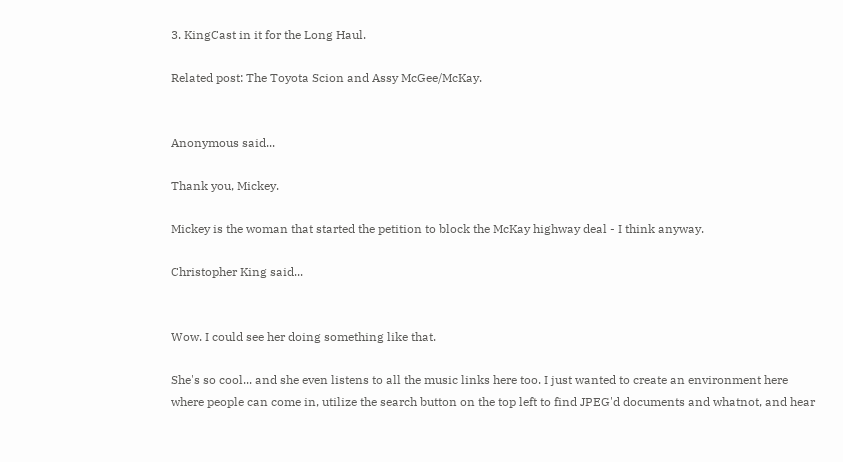3. KingCast in it for the Long Haul.

Related post: The Toyota Scion and Assy McGee/McKay.


Anonymous said...

Thank you, Mickey.

Mickey is the woman that started the petition to block the McKay highway deal - I think anyway.

Christopher King said...


Wow. I could see her doing something like that.

She's so cool... and she even listens to all the music links here too. I just wanted to create an environment here where people can come in, utilize the search button on the top left to find JPEG'd documents and whatnot, and hear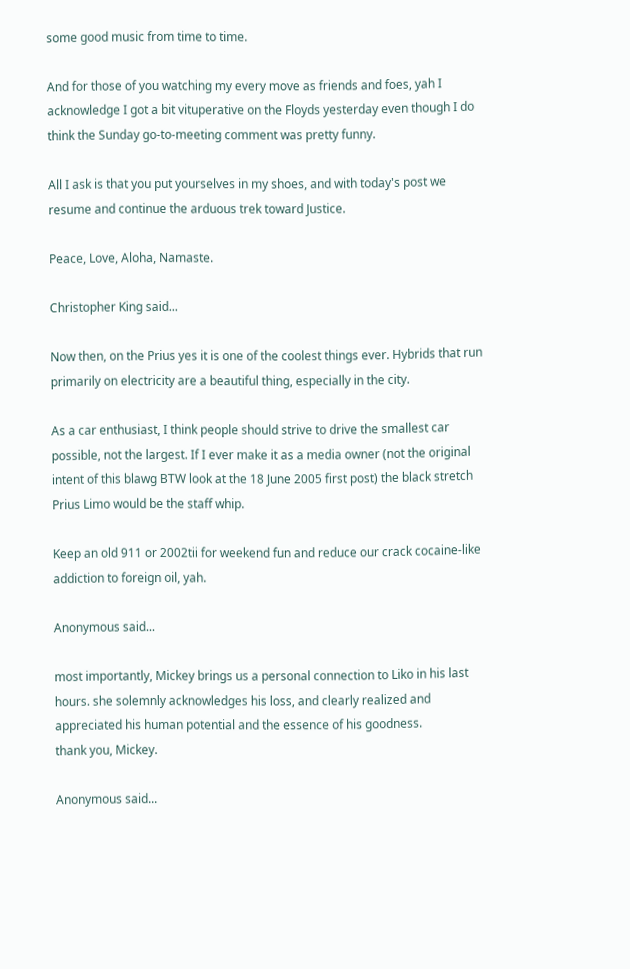some good music from time to time.

And for those of you watching my every move as friends and foes, yah I acknowledge I got a bit vituperative on the Floyds yesterday even though I do think the Sunday go-to-meeting comment was pretty funny.

All I ask is that you put yourselves in my shoes, and with today's post we resume and continue the arduous trek toward Justice.

Peace, Love, Aloha, Namaste.

Christopher King said...

Now then, on the Prius yes it is one of the coolest things ever. Hybrids that run primarily on electricity are a beautiful thing, especially in the city.

As a car enthusiast, I think people should strive to drive the smallest car possible, not the largest. If I ever make it as a media owner (not the original intent of this blawg BTW look at the 18 June 2005 first post) the black stretch Prius Limo would be the staff whip.

Keep an old 911 or 2002tii for weekend fun and reduce our crack cocaine-like addiction to foreign oil, yah.

Anonymous said...

most importantly, Mickey brings us a personal connection to Liko in his last hours. she solemnly acknowledges his loss, and clearly realized and appreciated his human potential and the essence of his goodness.
thank you, Mickey.

Anonymous said...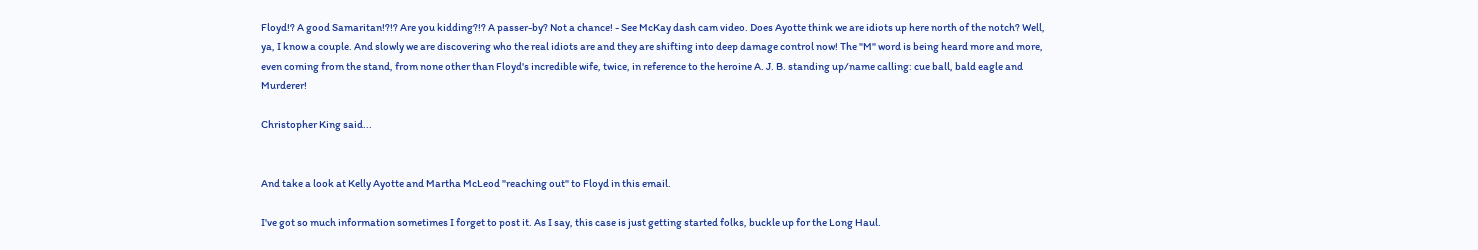Floyd!? A good Samaritan!?!? Are you kidding?!? A passer-by? Not a chance! - See McKay dash cam video. Does Ayotte think we are idiots up here north of the notch? Well, ya, I know a couple. And slowly we are discovering who the real idiots are and they are shifting into deep damage control now! The "M" word is being heard more and more, even coming from the stand, from none other than Floyd's incredible wife, twice, in reference to the heroine A. J. B. standing up/name calling: cue ball, bald eagle and Murderer!

Christopher King said...


And take a look at Kelly Ayotte and Martha McLeod "reaching out" to Floyd in this email.

I've got so much information sometimes I forget to post it. As I say, this case is just getting started folks, buckle up for the Long Haul.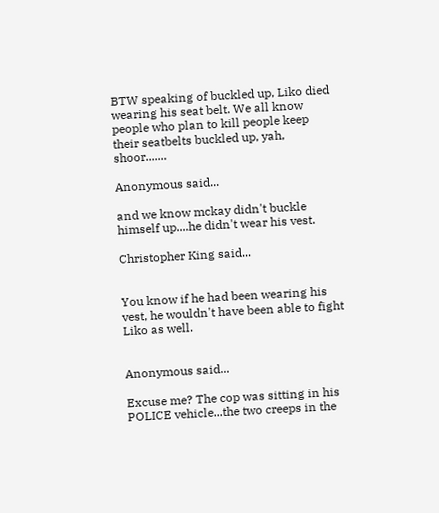BTW speaking of buckled up, Liko died wearing his seat belt. We all know people who plan to kill people keep their seatbelts buckled up, yah, shoor.......

Anonymous said...

and we know mckay didn't buckle himself up....he didn't wear his vest.

Christopher King said...


You know if he had been wearing his vest, he wouldn't have been able to fight Liko as well.


Anonymous said...

Excuse me? The cop was sitting in his POLICE vehicle...the two creeps in the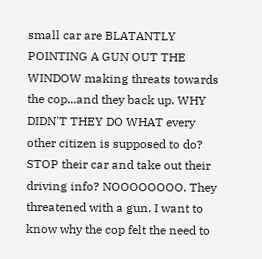small car are BLATANTLY POINTING A GUN OUT THE WINDOW making threats towards the cop...and they back up. WHY DIDN'T THEY DO WHAT every other citizen is supposed to do? STOP their car and take out their driving info? NOOOOOOOO. They threatened with a gun. I want to know why the cop felt the need to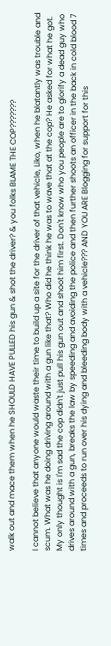walk out and mace them when he SHOULD HAVE PULLED his gun & shot the driver? & you folks BLAME THE COP???????

I cannot believe that anyone would waste their time to build up a site for the driver of that vehicle, Liko, when he blatantly was trouble and scum. What was he doing driving around with a gun like that? Who did he think he was to wave that at the cop? He asked for what he got. My only thought is I'm sad the cop didn't just pull his gun out and shoot him first. Don't know who you people are to glorify a dead guy who drives around with a gun, breaks the law by speeding and avoiding the police and then further shoots an officer in the back in cold blood 7 times and proceeds to run over his dying and bleeding body with a vehicle??? AND YOU ARE Blogging for support for this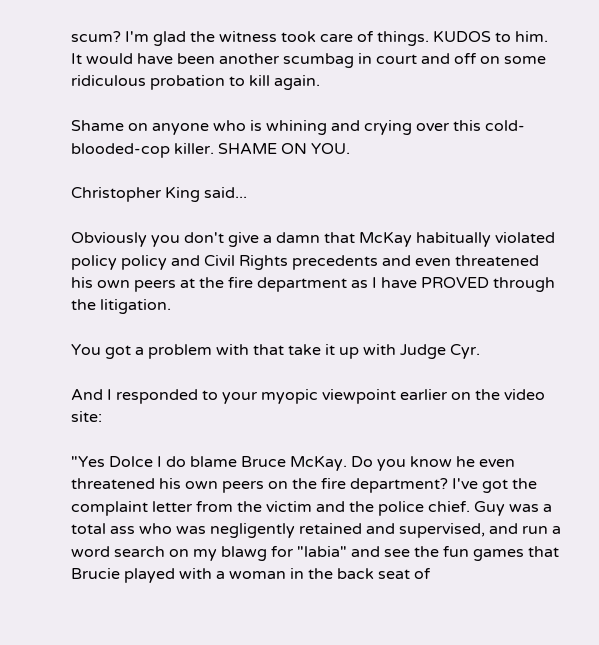scum? I'm glad the witness took care of things. KUDOS to him. It would have been another scumbag in court and off on some ridiculous probation to kill again.

Shame on anyone who is whining and crying over this cold-blooded-cop killer. SHAME ON YOU.

Christopher King said...

Obviously you don't give a damn that McKay habitually violated policy policy and Civil Rights precedents and even threatened his own peers at the fire department as I have PROVED through the litigation.

You got a problem with that take it up with Judge Cyr.

And I responded to your myopic viewpoint earlier on the video site:

"Yes Dolce I do blame Bruce McKay. Do you know he even threatened his own peers on the fire department? I've got the complaint letter from the victim and the police chief. Guy was a total ass who was negligently retained and supervised, and run a word search on my blawg for "labia" and see the fun games that Brucie played with a woman in the back seat of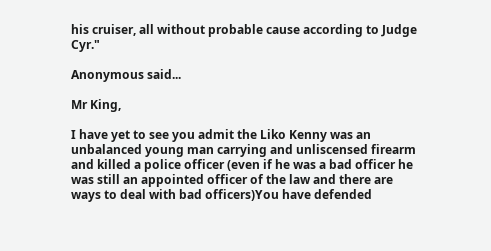his cruiser, all without probable cause according to Judge Cyr."

Anonymous said...

Mr King,

I have yet to see you admit the Liko Kenny was an unbalanced young man carrying and unliscensed firearm and killed a police officer (even if he was a bad officer he was still an appointed officer of the law and there are ways to deal with bad officers)You have defended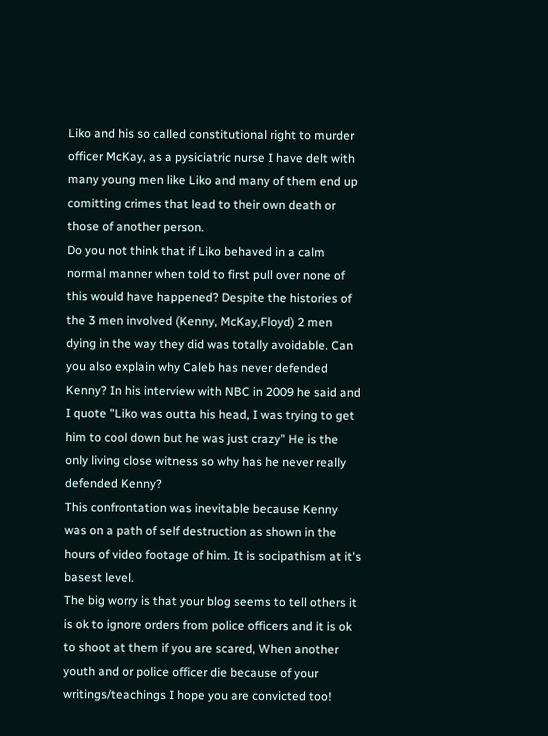Liko and his so called constitutional right to murder officer McKay, as a pysiciatric nurse I have delt with many young men like Liko and many of them end up comitting crimes that lead to their own death or those of another person.
Do you not think that if Liko behaved in a calm normal manner when told to first pull over none of this would have happened? Despite the histories of the 3 men involved (Kenny, McKay,Floyd) 2 men dying in the way they did was totally avoidable. Can you also explain why Caleb has never defended Kenny? In his interview with NBC in 2009 he said and I quote "Liko was outta his head, I was trying to get him to cool down but he was just crazy" He is the only living close witness so why has he never really defended Kenny?
This confrontation was inevitable because Kenny was on a path of self destruction as shown in the hours of video footage of him. It is socipathism at it's basest level.
The big worry is that your blog seems to tell others it is ok to ignore orders from police officers and it is ok to shoot at them if you are scared, When another youth and or police officer die because of your writings/teachings I hope you are convicted too!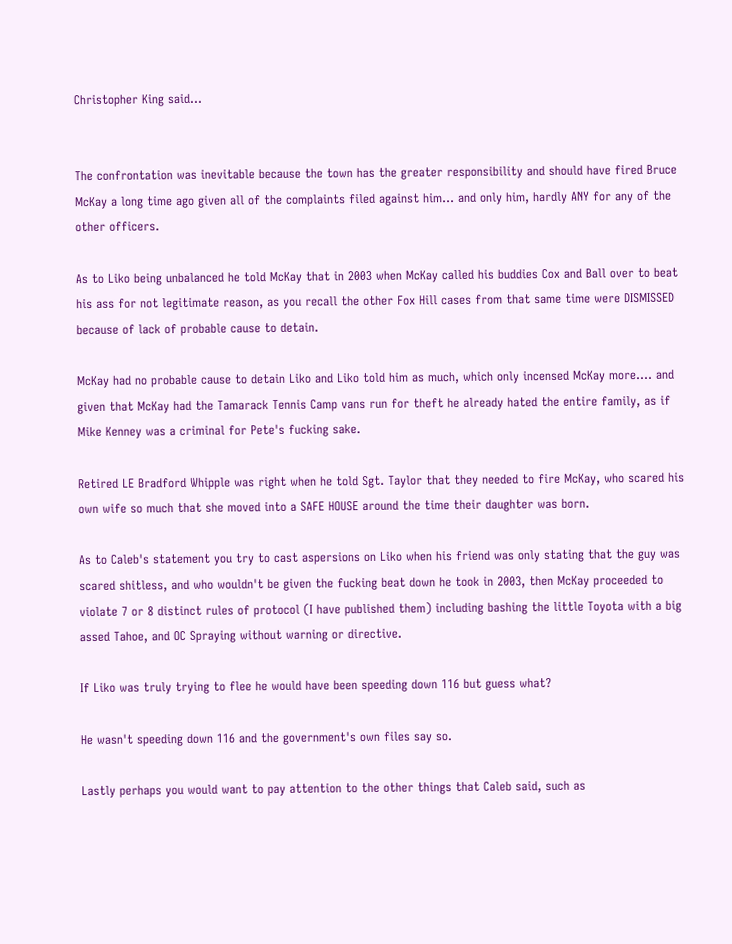Christopher King said...


The confrontation was inevitable because the town has the greater responsibility and should have fired Bruce McKay a long time ago given all of the complaints filed against him... and only him, hardly ANY for any of the other officers.

As to Liko being unbalanced he told McKay that in 2003 when McKay called his buddies Cox and Ball over to beat his ass for not legitimate reason, as you recall the other Fox Hill cases from that same time were DISMISSED because of lack of probable cause to detain.

McKay had no probable cause to detain Liko and Liko told him as much, which only incensed McKay more.... and given that McKay had the Tamarack Tennis Camp vans run for theft he already hated the entire family, as if Mike Kenney was a criminal for Pete's fucking sake.

Retired LE Bradford Whipple was right when he told Sgt. Taylor that they needed to fire McKay, who scared his own wife so much that she moved into a SAFE HOUSE around the time their daughter was born.

As to Caleb's statement you try to cast aspersions on Liko when his friend was only stating that the guy was scared shitless, and who wouldn't be given the fucking beat down he took in 2003, then McKay proceeded to violate 7 or 8 distinct rules of protocol (I have published them) including bashing the little Toyota with a big assed Tahoe, and OC Spraying without warning or directive.

If Liko was truly trying to flee he would have been speeding down 116 but guess what?

He wasn't speeding down 116 and the government's own files say so.

Lastly perhaps you would want to pay attention to the other things that Caleb said, such as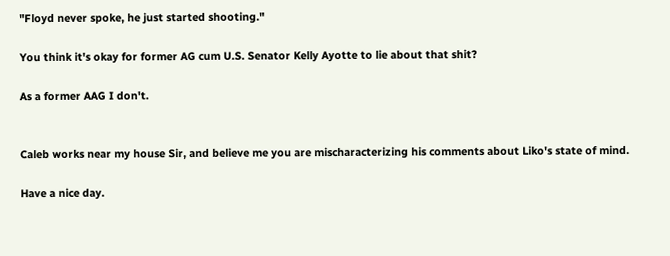"Floyd never spoke, he just started shooting."

You think it's okay for former AG cum U.S. Senator Kelly Ayotte to lie about that shit?

As a former AAG I don't.


Caleb works near my house Sir, and believe me you are mischaracterizing his comments about Liko's state of mind.

Have a nice day.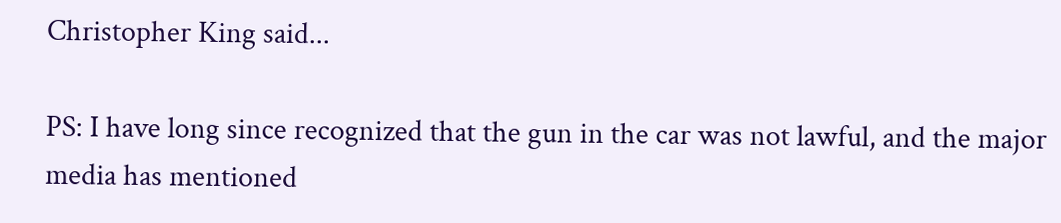Christopher King said...

PS: I have long since recognized that the gun in the car was not lawful, and the major media has mentioned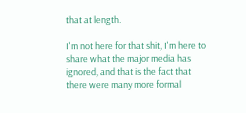that at length.

I'm not here for that shit, I'm here to share what the major media has ignored, and that is the fact that there were many more formal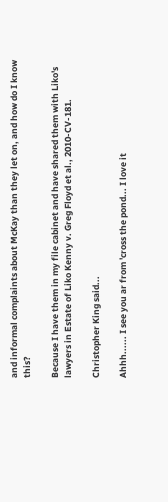and informal complaints about McKay than they let on, and how do I know this?

Because I have them in my file cabinet and have shared them with Liko's lawyers in Estate of Liko Kenny v. Greg Floyd et al., 2010-CV-181.

Christopher King said...

Ahhh...... I see you ar from 'cross the pond... I love it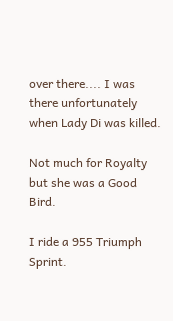over there.... I was there unfortunately when Lady Di was killed.

Not much for Royalty but she was a Good Bird.

I ride a 955 Triumph Sprint.